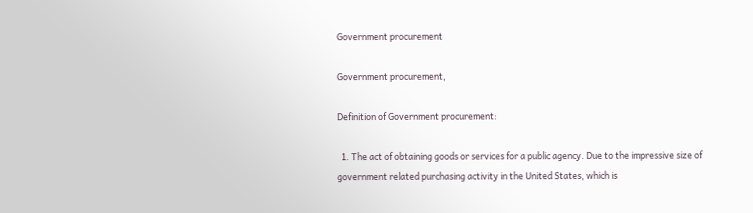Government procurement

Government procurement,

Definition of Government procurement:

  1. The act of obtaining goods or services for a public agency. Due to the impressive size of government related purchasing activity in the United States, which is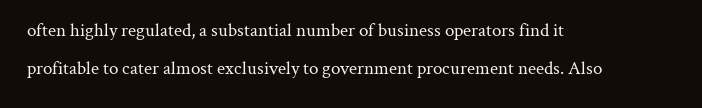often highly regulated, a substantial number of business operators find it profitable to cater almost exclusively to government procurement needs. Also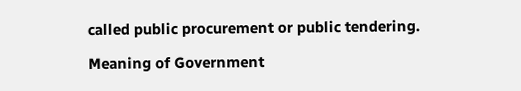called public procurement or public tendering.

Meaning of Government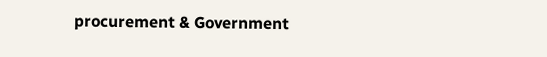procurement & Government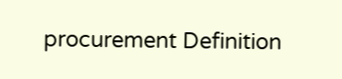procurement Definition